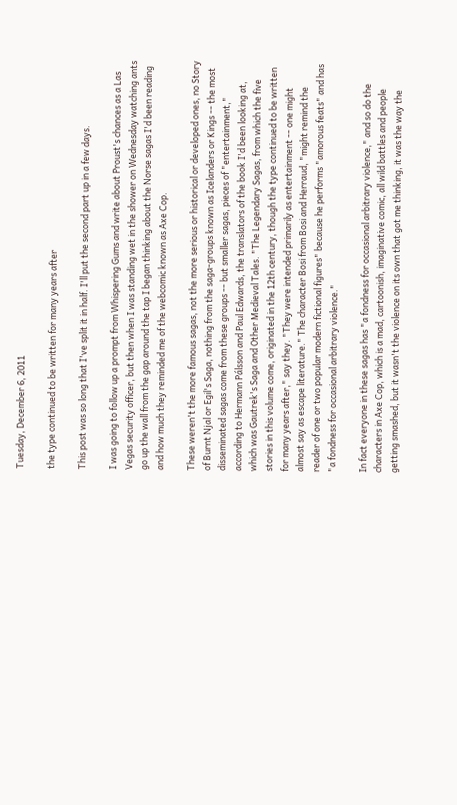Tuesday, December 6, 2011

the type continued to be written for many years after

This post was so long that I've split it in half. I'll put the second part up in a few days.

I was going to follow up a prompt from Whispering Gums and write about Proust's chances as a Las Vegas security officer, but then when I was standing wet in the shower on Wednesday watching ants go up the wall from the gap around the tap I began thinking about the Norse sagas I'd been reading and how much they reminded me of the webcomic known as Axe Cop.

These weren't the more famous sagas, not the more serious or historical or developed ones, no Story of Burnt Njal or Egil's Saga, nothing from the saga-groups known as Icelanders or Kings -- the most disseminated sagas come from these groups -- but smaller sagas, pieces of "entertainment," according to Hermann Pálsson and Paul Edwards, the translators of the book I'd been looking at, which was Gautrek's Saga and Other Medieval Tales. "The Legendary Sagas, from which the five stories in this volume come, originated in the 12th century, though the type continued to be written for many years after," say they. "They were intended primarily as entertainment -- one might almost say as escape literature." The character Bosi from Bosi and Herraud, "might remind the reader of one or two popular modern fictional figures" because he performs "amorous feats" and has "a fondness for occasional arbitrary violence."

In fact everyone in these sagas has "a fondness for occasional arbitrary violence," and so do the characters in Axe Cop, which is a mad, cartoonish, imaginative comic, all wild battles and people getting smashed, but it wasn't the violence on its own that got me thinking, it was the way the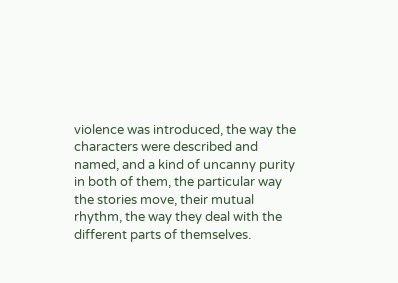violence was introduced, the way the characters were described and named, and a kind of uncanny purity in both of them, the particular way the stories move, their mutual rhythm, the way they deal with the different parts of themselves.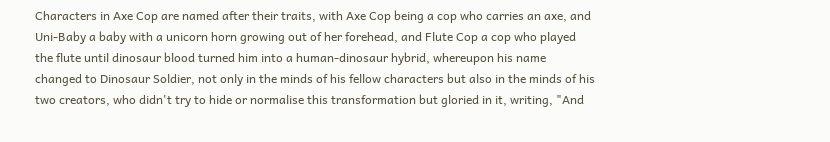Characters in Axe Cop are named after their traits, with Axe Cop being a cop who carries an axe, and Uni-Baby a baby with a unicorn horn growing out of her forehead, and Flute Cop a cop who played the flute until dinosaur blood turned him into a human-dinosaur hybrid, whereupon his name changed to Dinosaur Soldier, not only in the minds of his fellow characters but also in the minds of his two creators, who didn't try to hide or normalise this transformation but gloried in it, writing, "And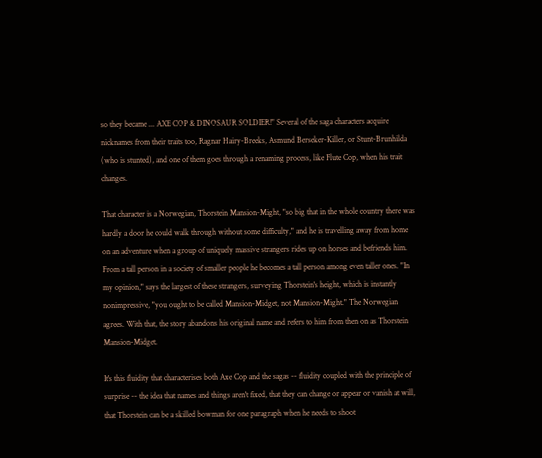so they became ... AXE COP & DINOSAUR SOLDIER!" Several of the saga characters acquire nicknames from their traits too, Ragnar Hairy-Breeks, Asmund Berseker-Killer, or Stunt-Brunhilda (who is stunted), and one of them goes through a renaming process, like Flute Cop, when his trait changes.

That character is a Norwegian, Thorstein Mansion-Might, "so big that in the whole country there was hardly a door he could walk through without some difficulty," and he is travelling away from home on an adventure when a group of uniquely massive strangers rides up on horses and befriends him. From a tall person in a society of smaller people he becomes a tall person among even taller ones. "In my opinion," says the largest of these strangers, surveying Thorstein's height, which is instantly nonimpressive, "you ought to be called Mansion-Midget, not Mansion-Might." The Norwegian agrees. With that, the story abandons his original name and refers to him from then on as Thorstein Mansion-Midget.

It's this fluidity that characterises both Axe Cop and the sagas -- fluidity coupled with the principle of surprise -- the idea that names and things aren't fixed, that they can change or appear or vanish at will, that Thorstein can be a skilled bowman for one paragraph when he needs to shoot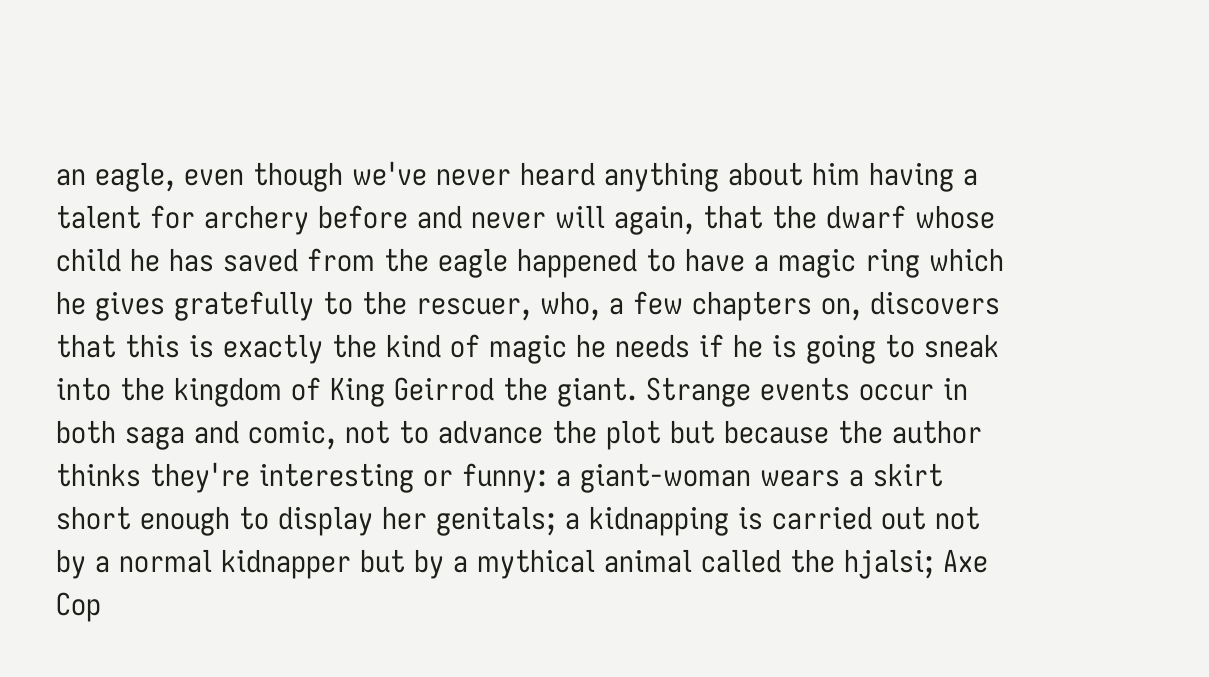an eagle, even though we've never heard anything about him having a talent for archery before and never will again, that the dwarf whose child he has saved from the eagle happened to have a magic ring which he gives gratefully to the rescuer, who, a few chapters on, discovers that this is exactly the kind of magic he needs if he is going to sneak into the kingdom of King Geirrod the giant. Strange events occur in both saga and comic, not to advance the plot but because the author thinks they're interesting or funny: a giant-woman wears a skirt short enough to display her genitals; a kidnapping is carried out not by a normal kidnapper but by a mythical animal called the hjalsi; Axe Cop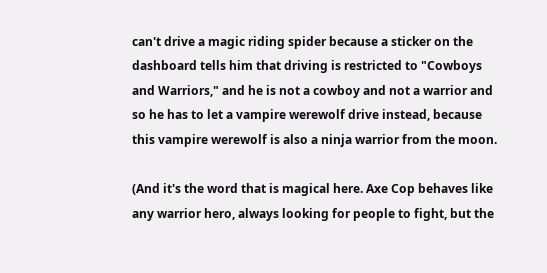can't drive a magic riding spider because a sticker on the dashboard tells him that driving is restricted to "Cowboys and Warriors," and he is not a cowboy and not a warrior and so he has to let a vampire werewolf drive instead, because this vampire werewolf is also a ninja warrior from the moon.

(And it's the word that is magical here. Axe Cop behaves like any warrior hero, always looking for people to fight, but the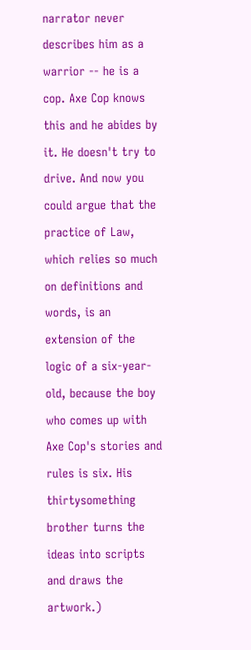narrator never describes him as a warrior -- he is a cop. Axe Cop knows this and he abides by it. He doesn't try to drive. And now you could argue that the practice of Law, which relies so much on definitions and words, is an extension of the logic of a six-year-old, because the boy who comes up with Axe Cop's stories and rules is six. His thirtysomething brother turns the ideas into scripts and draws the artwork.)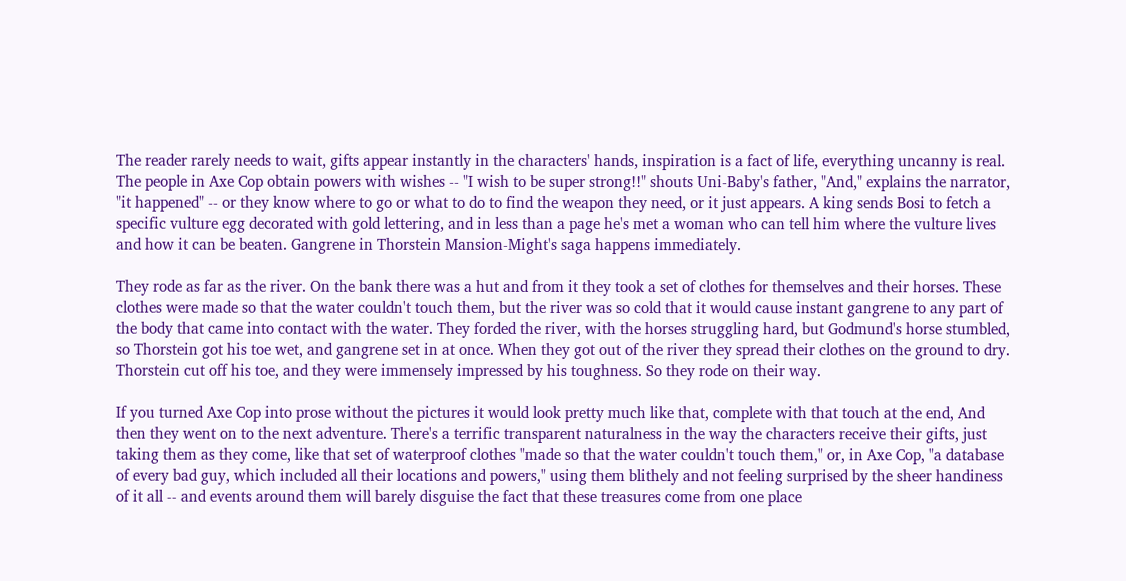The reader rarely needs to wait, gifts appear instantly in the characters' hands, inspiration is a fact of life, everything uncanny is real. The people in Axe Cop obtain powers with wishes -- "I wish to be super strong!!" shouts Uni-Baby's father, "And," explains the narrator, "it happened" -- or they know where to go or what to do to find the weapon they need, or it just appears. A king sends Bosi to fetch a specific vulture egg decorated with gold lettering, and in less than a page he's met a woman who can tell him where the vulture lives and how it can be beaten. Gangrene in Thorstein Mansion-Might's saga happens immediately.

They rode as far as the river. On the bank there was a hut and from it they took a set of clothes for themselves and their horses. These clothes were made so that the water couldn't touch them, but the river was so cold that it would cause instant gangrene to any part of the body that came into contact with the water. They forded the river, with the horses struggling hard, but Godmund's horse stumbled, so Thorstein got his toe wet, and gangrene set in at once. When they got out of the river they spread their clothes on the ground to dry. Thorstein cut off his toe, and they were immensely impressed by his toughness. So they rode on their way.

If you turned Axe Cop into prose without the pictures it would look pretty much like that, complete with that touch at the end, And then they went on to the next adventure. There's a terrific transparent naturalness in the way the characters receive their gifts, just taking them as they come, like that set of waterproof clothes "made so that the water couldn't touch them," or, in Axe Cop, "a database of every bad guy, which included all their locations and powers," using them blithely and not feeling surprised by the sheer handiness of it all -- and events around them will barely disguise the fact that these treasures come from one place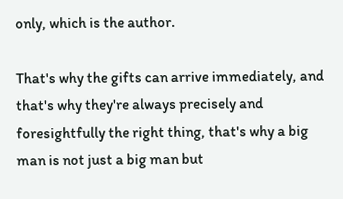only, which is the author.

That's why the gifts can arrive immediately, and that's why they're always precisely and foresightfully the right thing, that's why a big man is not just a big man but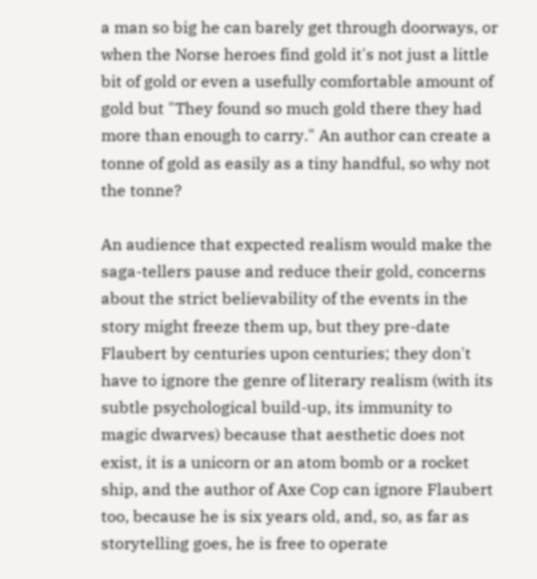a man so big he can barely get through doorways, or when the Norse heroes find gold it's not just a little bit of gold or even a usefully comfortable amount of gold but "They found so much gold there they had more than enough to carry." An author can create a tonne of gold as easily as a tiny handful, so why not the tonne?

An audience that expected realism would make the saga-tellers pause and reduce their gold, concerns about the strict believability of the events in the story might freeze them up, but they pre-date Flaubert by centuries upon centuries; they don't have to ignore the genre of literary realism (with its subtle psychological build-up, its immunity to magic dwarves) because that aesthetic does not exist, it is a unicorn or an atom bomb or a rocket ship, and the author of Axe Cop can ignore Flaubert too, because he is six years old, and, so, as far as storytelling goes, he is free to operate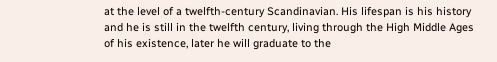at the level of a twelfth-century Scandinavian. His lifespan is his history and he is still in the twelfth century, living through the High Middle Ages of his existence, later he will graduate to the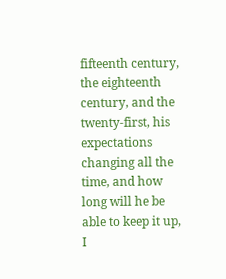fifteenth century, the eighteenth century, and the twenty-first, his expectations changing all the time, and how long will he be able to keep it up, I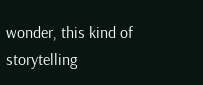wonder, this kind of storytelling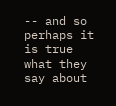-- and so perhaps it is true what they say about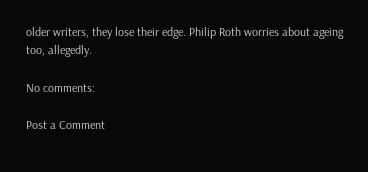older writers, they lose their edge. Philip Roth worries about ageing too, allegedly.

No comments:

Post a Comment